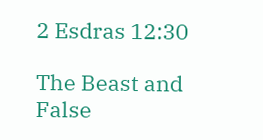2 Esdras 12:30

The Beast and False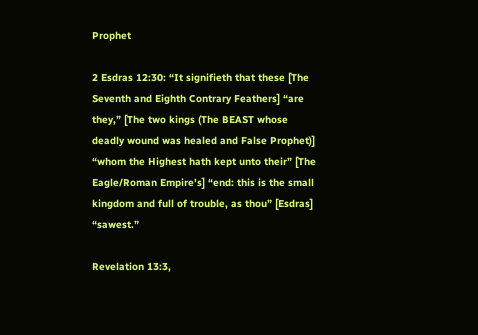Prophet

2 Esdras 12:30: “It signifieth that these [The Seventh and Eighth Contrary Feathers] “are they,” [The two kings (The BEAST whose deadly wound was healed and False Prophet)] “whom the Highest hath kept unto their” [The Eagle/Roman Empire's] “end: this is the small kingdom and full of trouble, as thou” [Esdras] “sawest.”

Revelation 13:3,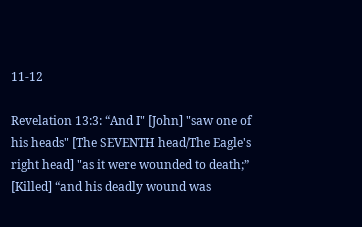11-12

Revelation 13:3: “And I" [John] "saw one of his heads" [The SEVENTH head/The Eagle's right head] "as it were wounded to death;” [Killed] “and his deadly wound was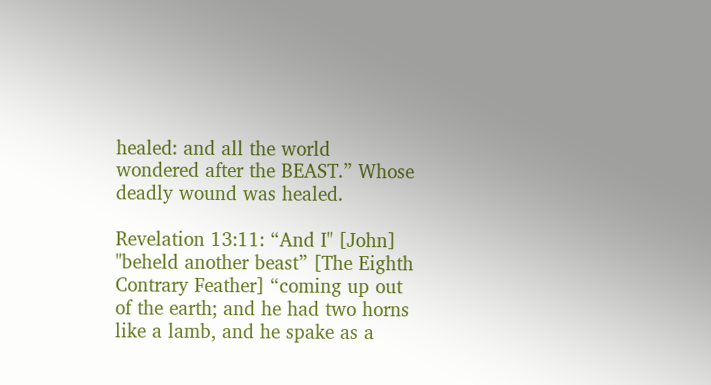healed: and all the world wondered after the BEAST.” Whose deadly wound was healed.

Revelation 13:11: “And I" [John] "beheld another beast” [The Eighth Contrary Feather] “coming up out of the earth; and he had two horns like a lamb, and he spake as a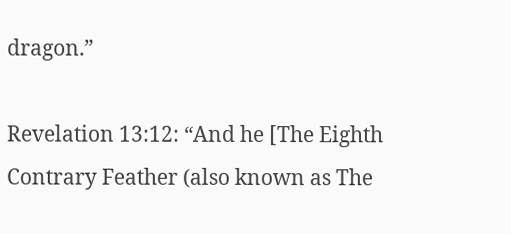dragon.”

Revelation 13:12: “And he [The Eighth Contrary Feather (also known as The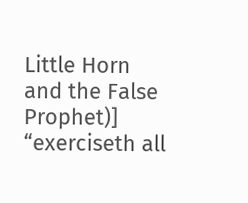Little Horn and the False Prophet)] “exerciseth all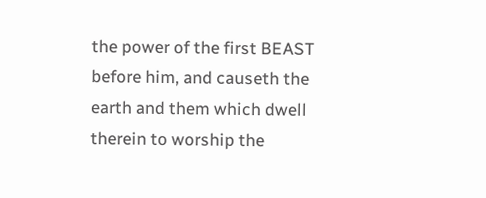the power of the first BEAST before him, and causeth the earth and them which dwell therein to worship the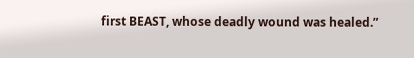first BEAST, whose deadly wound was healed.”